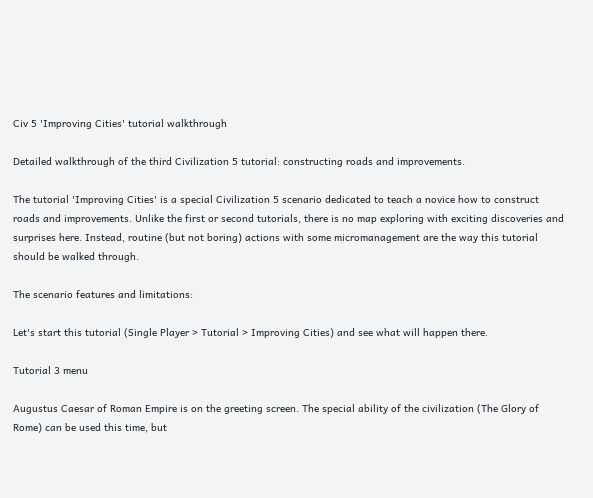Civ 5 'Improving Cities' tutorial walkthrough

Detailed walkthrough of the third Civilization 5 tutorial: constructing roads and improvements.

The tutorial 'Improving Cities' is a special Civilization 5 scenario dedicated to teach a novice how to construct roads and improvements. Unlike the first or second tutorials, there is no map exploring with exciting discoveries and surprises here. Instead, routine (but not boring) actions with some micromanagement are the way this tutorial should be walked through.

The scenario features and limitations:

Let's start this tutorial (Single Player > Tutorial > Improving Cities) and see what will happen there.

Tutorial 3 menu

Augustus Caesar of Roman Empire is on the greeting screen. The special ability of the civilization (The Glory of Rome) can be used this time, but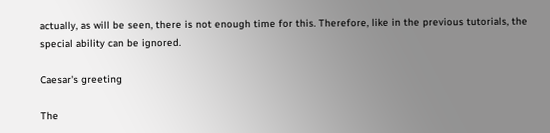actually, as will be seen, there is not enough time for this. Therefore, like in the previous tutorials, the special ability can be ignored.

Caesar's greeting

The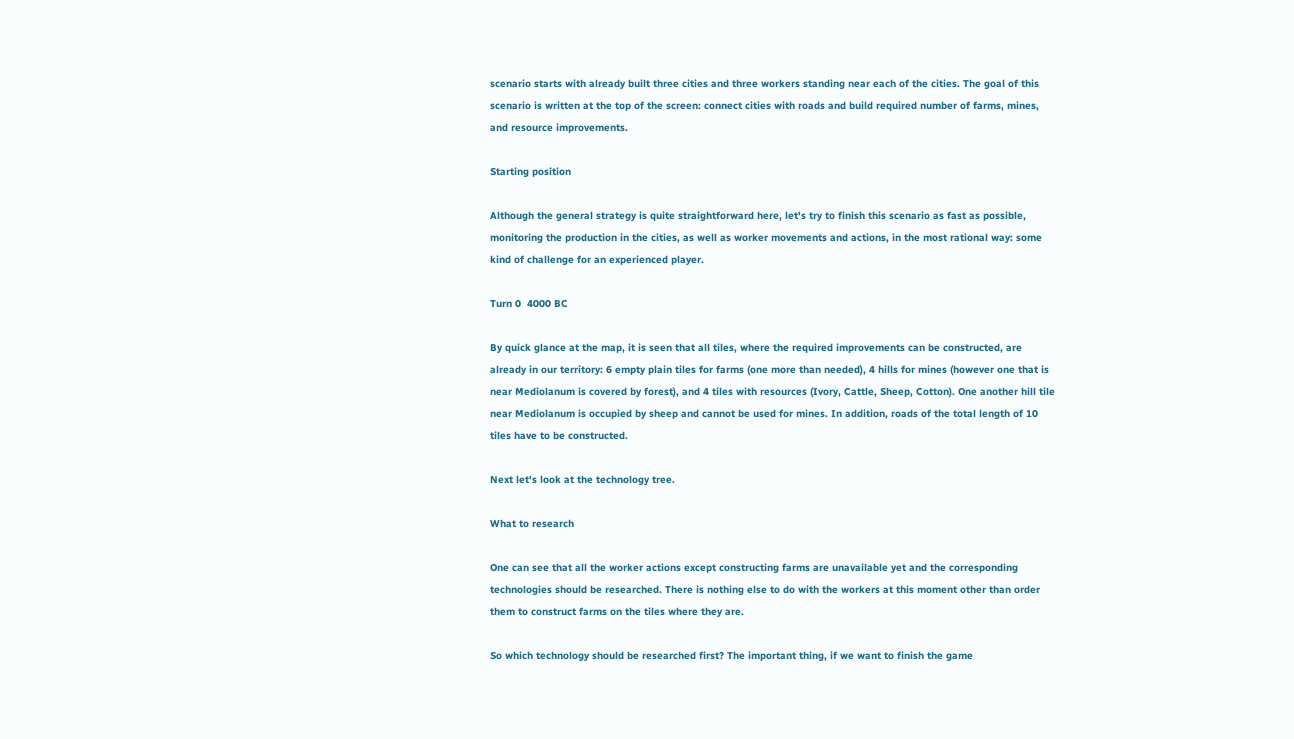scenario starts with already built three cities and three workers standing near each of the cities. The goal of this scenario is written at the top of the screen: connect cities with roads and build required number of farms, mines, and resource improvements.

Starting position

Although the general strategy is quite straightforward here, let's try to finish this scenario as fast as possible, monitoring the production in the cities, as well as worker movements and actions, in the most rational way: some kind of challenge for an experienced player.

Turn 0  4000 BC

By quick glance at the map, it is seen that all tiles, where the required improvements can be constructed, are already in our territory: 6 empty plain tiles for farms (one more than needed), 4 hills for mines (however one that is near Mediolanum is covered by forest), and 4 tiles with resources (Ivory, Cattle, Sheep, Cotton). One another hill tile near Mediolanum is occupied by sheep and cannot be used for mines. In addition, roads of the total length of 10 tiles have to be constructed.

Next let's look at the technology tree.

What to research

One can see that all the worker actions except constructing farms are unavailable yet and the corresponding technologies should be researched. There is nothing else to do with the workers at this moment other than order them to construct farms on the tiles where they are.

So which technology should be researched first? The important thing, if we want to finish the game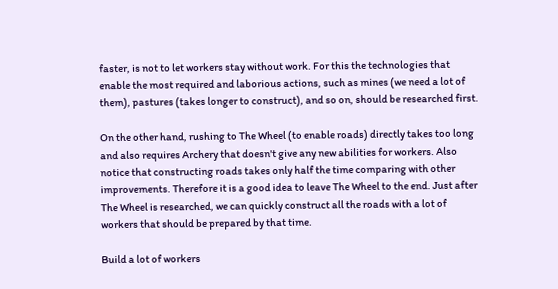faster, is not to let workers stay without work. For this the technologies that enable the most required and laborious actions, such as mines (we need a lot of them), pastures (takes longer to construct), and so on, should be researched first.

On the other hand, rushing to The Wheel (to enable roads) directly takes too long and also requires Archery that doesn't give any new abilities for workers. Also notice that constructing roads takes only half the time comparing with other improvements. Therefore it is a good idea to leave The Wheel to the end. Just after The Wheel is researched, we can quickly construct all the roads with a lot of workers that should be prepared by that time.

Build a lot of workers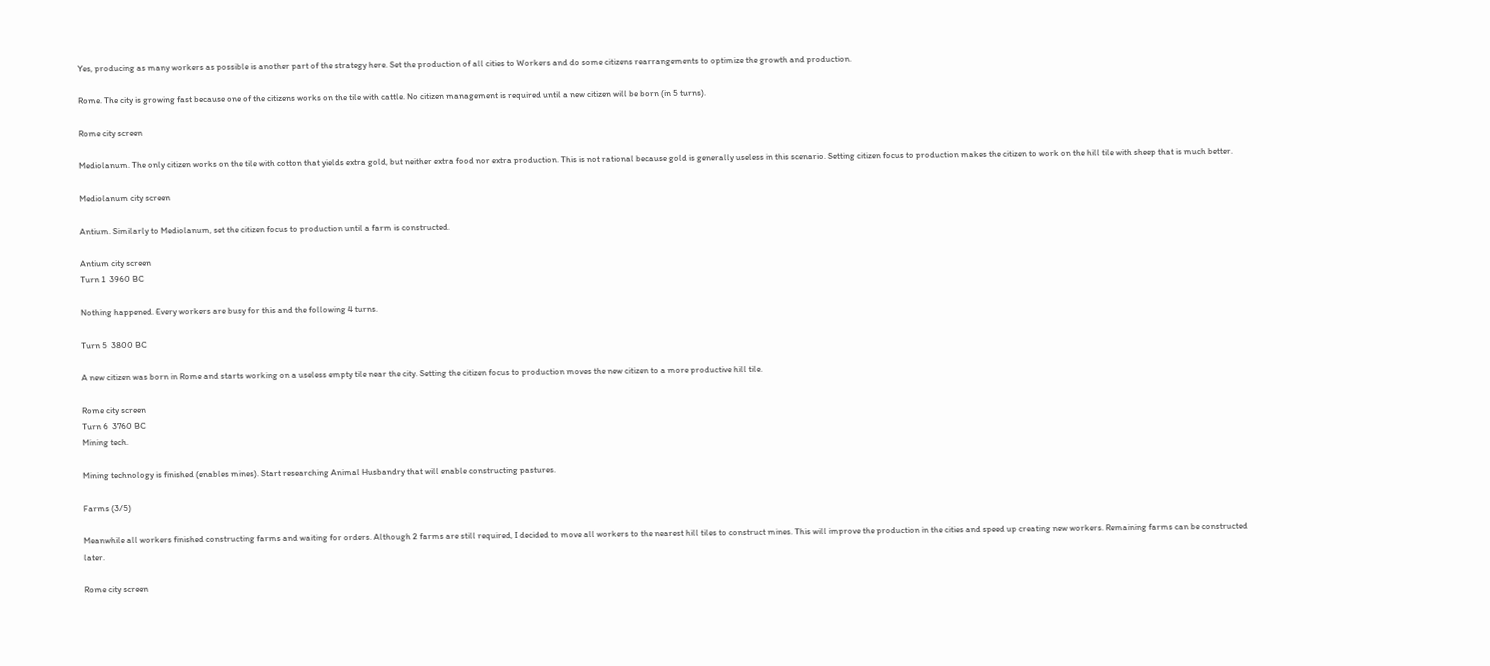Yes, producing as many workers as possible is another part of the strategy here. Set the production of all cities to Workers and do some citizens rearrangements to optimize the growth and production.

Rome. The city is growing fast because one of the citizens works on the tile with cattle. No citizen management is required until a new citizen will be born (in 5 turns).

Rome city screen

Mediolanum. The only citizen works on the tile with cotton that yields extra gold, but neither extra food nor extra production. This is not rational because gold is generally useless in this scenario. Setting citizen focus to production makes the citizen to work on the hill tile with sheep that is much better.

Mediolanum city screen

Antium. Similarly to Mediolanum, set the citizen focus to production until a farm is constructed.

Antium city screen
Turn 1  3960 BC

Nothing happened. Every workers are busy for this and the following 4 turns.

Turn 5  3800 BC

A new citizen was born in Rome and starts working on a useless empty tile near the city. Setting the citizen focus to production moves the new citizen to a more productive hill tile.

Rome city screen
Turn 6  3760 BC
Mining tech.

Mining technology is finished (enables mines). Start researching Animal Husbandry that will enable constructing pastures.

Farms (3/5)

Meanwhile all workers finished constructing farms and waiting for orders. Although 2 farms are still required, I decided to move all workers to the nearest hill tiles to construct mines. This will improve the production in the cities and speed up creating new workers. Remaining farms can be constructed later.

Rome city screen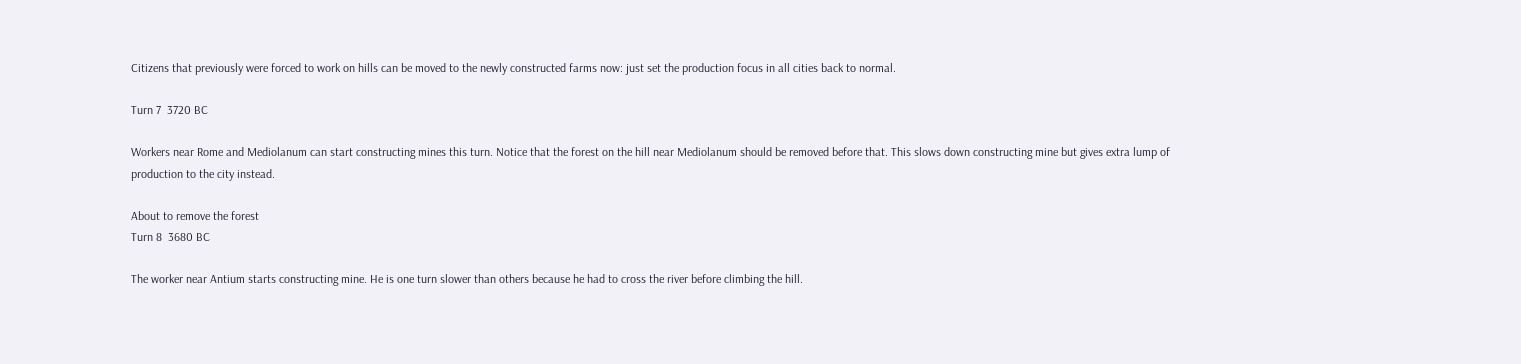Citizens that previously were forced to work on hills can be moved to the newly constructed farms now: just set the production focus in all cities back to normal.

Turn 7  3720 BC

Workers near Rome and Mediolanum can start constructing mines this turn. Notice that the forest on the hill near Mediolanum should be removed before that. This slows down constructing mine but gives extra lump of production to the city instead.

About to remove the forest
Turn 8  3680 BC

The worker near Antium starts constructing mine. He is one turn slower than others because he had to cross the river before climbing the hill.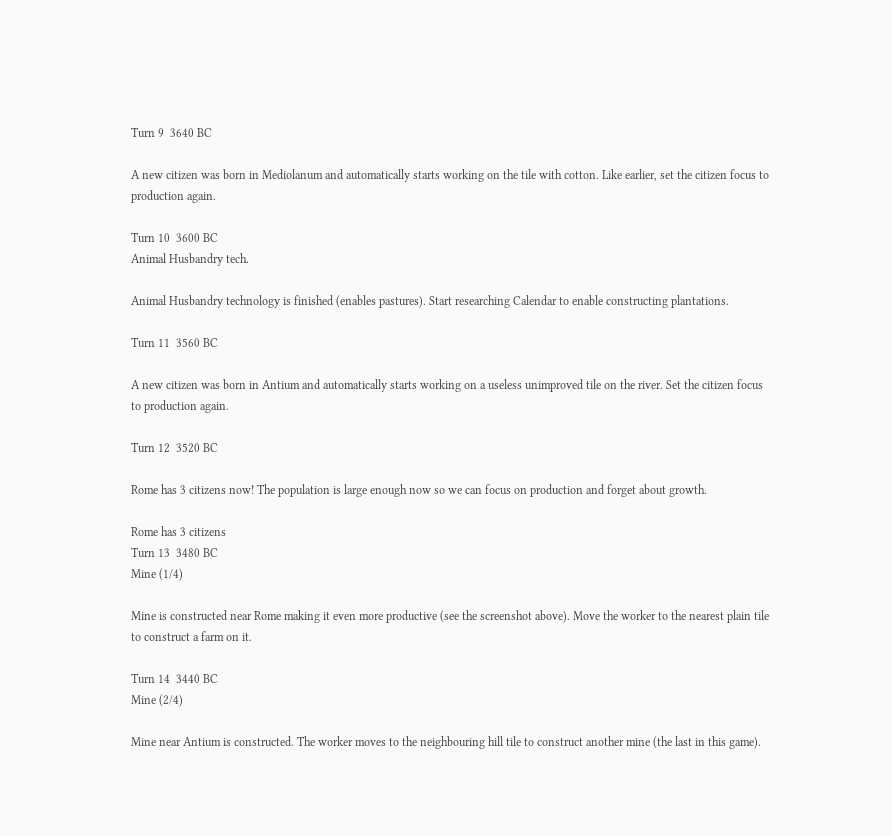Turn 9  3640 BC

A new citizen was born in Mediolanum and automatically starts working on the tile with cotton. Like earlier, set the citizen focus to production again.

Turn 10  3600 BC
Animal Husbandry tech.

Animal Husbandry technology is finished (enables pastures). Start researching Calendar to enable constructing plantations.

Turn 11  3560 BC

A new citizen was born in Antium and automatically starts working on a useless unimproved tile on the river. Set the citizen focus to production again.

Turn 12  3520 BC

Rome has 3 citizens now! The population is large enough now so we can focus on production and forget about growth.

Rome has 3 citizens
Turn 13  3480 BC
Mine (1/4)

Mine is constructed near Rome making it even more productive (see the screenshot above). Move the worker to the nearest plain tile to construct a farm on it.

Turn 14  3440 BC
Mine (2/4)

Mine near Antium is constructed. The worker moves to the neighbouring hill tile to construct another mine (the last in this game).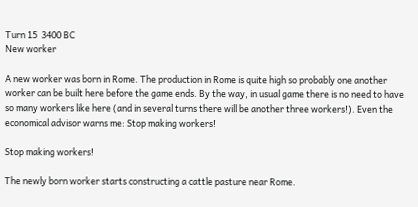Turn 15  3400 BC
New worker

A new worker was born in Rome. The production in Rome is quite high so probably one another worker can be built here before the game ends. By the way, in usual game there is no need to have so many workers like here (and in several turns there will be another three workers!). Even the economical advisor warns me: Stop making workers!

Stop making workers!

The newly born worker starts constructing a cattle pasture near Rome.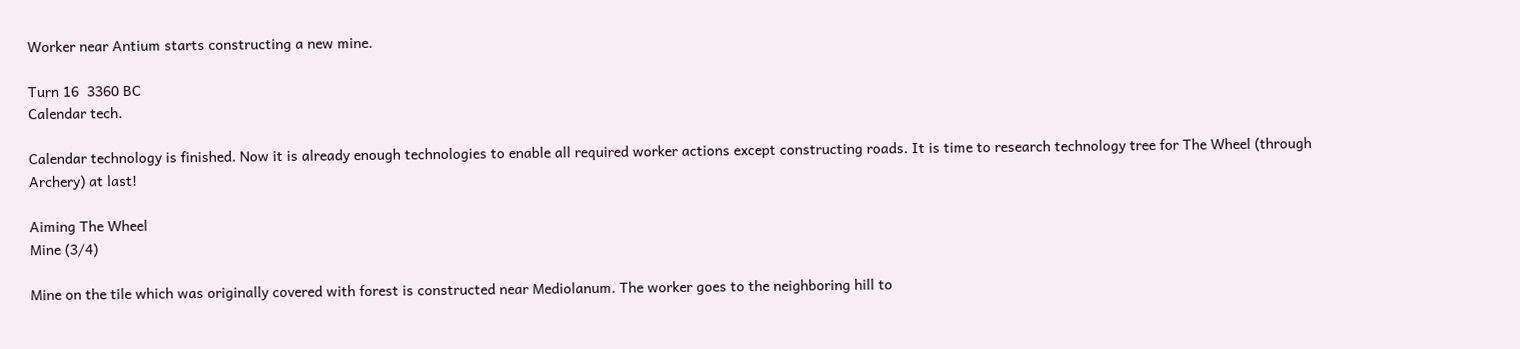Worker near Antium starts constructing a new mine.

Turn 16  3360 BC
Calendar tech.

Calendar technology is finished. Now it is already enough technologies to enable all required worker actions except constructing roads. It is time to research technology tree for The Wheel (through Archery) at last!

Aiming The Wheel
Mine (3/4)

Mine on the tile which was originally covered with forest is constructed near Mediolanum. The worker goes to the neighboring hill to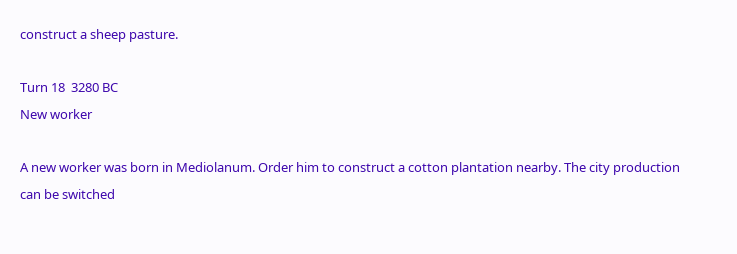construct a sheep pasture.

Turn 18  3280 BC
New worker

A new worker was born in Mediolanum. Order him to construct a cotton plantation nearby. The city production can be switched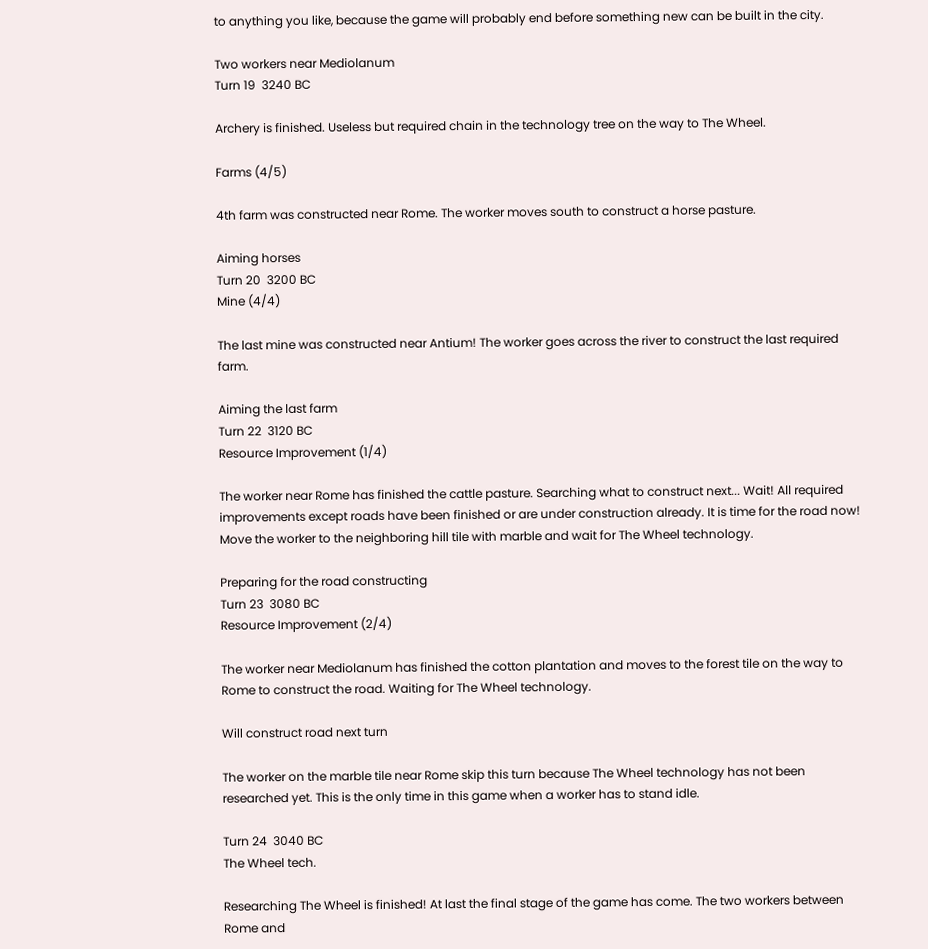to anything you like, because the game will probably end before something new can be built in the city.

Two workers near Mediolanum
Turn 19  3240 BC

Archery is finished. Useless but required chain in the technology tree on the way to The Wheel.

Farms (4/5)

4th farm was constructed near Rome. The worker moves south to construct a horse pasture.

Aiming horses
Turn 20  3200 BC
Mine (4/4)

The last mine was constructed near Antium! The worker goes across the river to construct the last required farm.

Aiming the last farm
Turn 22  3120 BC
Resource Improvement (1/4)

The worker near Rome has finished the cattle pasture. Searching what to construct next... Wait! All required improvements except roads have been finished or are under construction already. It is time for the road now! Move the worker to the neighboring hill tile with marble and wait for The Wheel technology.

Preparing for the road constructing
Turn 23  3080 BC
Resource Improvement (2/4)

The worker near Mediolanum has finished the cotton plantation and moves to the forest tile on the way to Rome to construct the road. Waiting for The Wheel technology.

Will construct road next turn

The worker on the marble tile near Rome skip this turn because The Wheel technology has not been researched yet. This is the only time in this game when a worker has to stand idle.

Turn 24  3040 BC
The Wheel tech.

Researching The Wheel is finished! At last the final stage of the game has come. The two workers between Rome and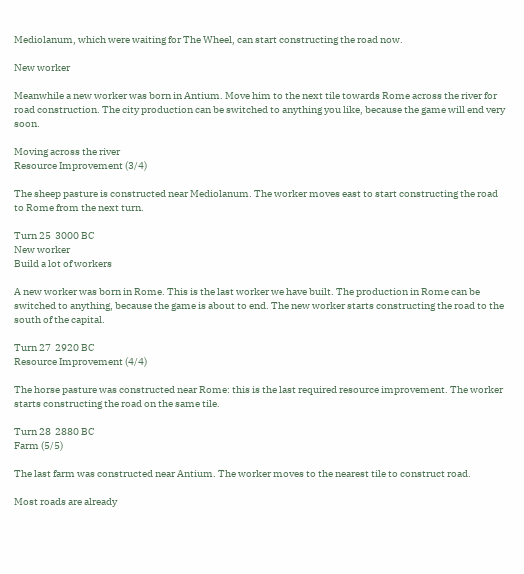Mediolanum, which were waiting for The Wheel, can start constructing the road now.

New worker

Meanwhile a new worker was born in Antium. Move him to the next tile towards Rome across the river for road construction. The city production can be switched to anything you like, because the game will end very soon.

Moving across the river
Resource Improvement (3/4)

The sheep pasture is constructed near Mediolanum. The worker moves east to start constructing the road to Rome from the next turn.

Turn 25  3000 BC
New worker
Build a lot of workers

A new worker was born in Rome. This is the last worker we have built. The production in Rome can be switched to anything, because the game is about to end. The new worker starts constructing the road to the south of the capital.

Turn 27  2920 BC
Resource Improvement (4/4)

The horse pasture was constructed near Rome: this is the last required resource improvement. The worker starts constructing the road on the same tile.

Turn 28  2880 BC
Farm (5/5)

The last farm was constructed near Antium. The worker moves to the nearest tile to construct road.

Most roads are already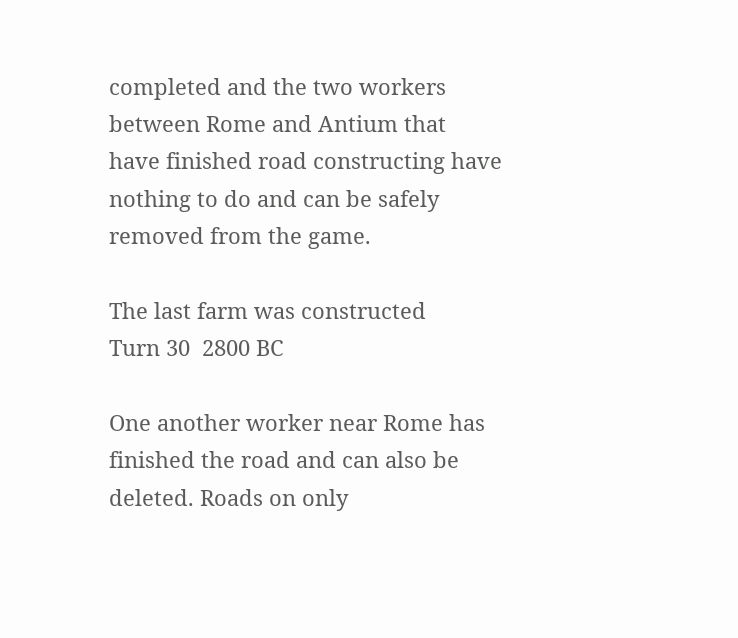completed and the two workers between Rome and Antium that have finished road constructing have nothing to do and can be safely removed from the game.

The last farm was constructed
Turn 30  2800 BC

One another worker near Rome has finished the road and can also be deleted. Roads on only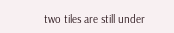two tiles are still under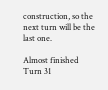construction, so the next turn will be the last one.

Almost finished
Turn 31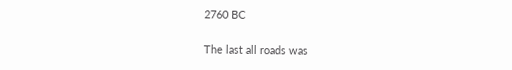2760 BC

The last all roads was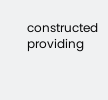constructed providing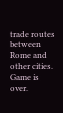trade routes between Rome and other cities. Game is over.